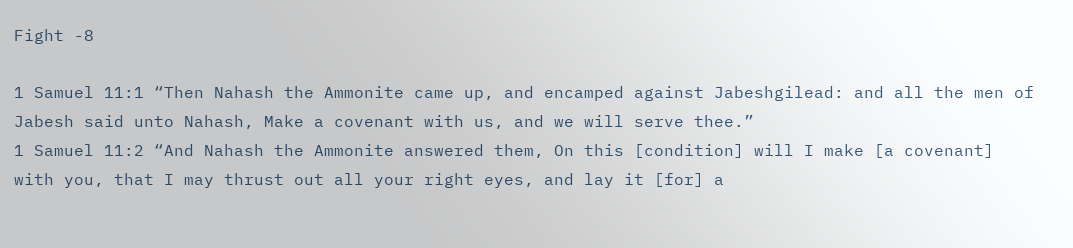Fight -8

1 Samuel 11:1 “Then Nahash the Ammonite came up, and encamped against Jabeshgilead: and all the men of Jabesh said unto Nahash, Make a covenant with us, and we will serve thee.”
1 Samuel 11:2 “And Nahash the Ammonite answered them, On this [condition] will I make [a covenant] with you, that I may thrust out all your right eyes, and lay it [for] a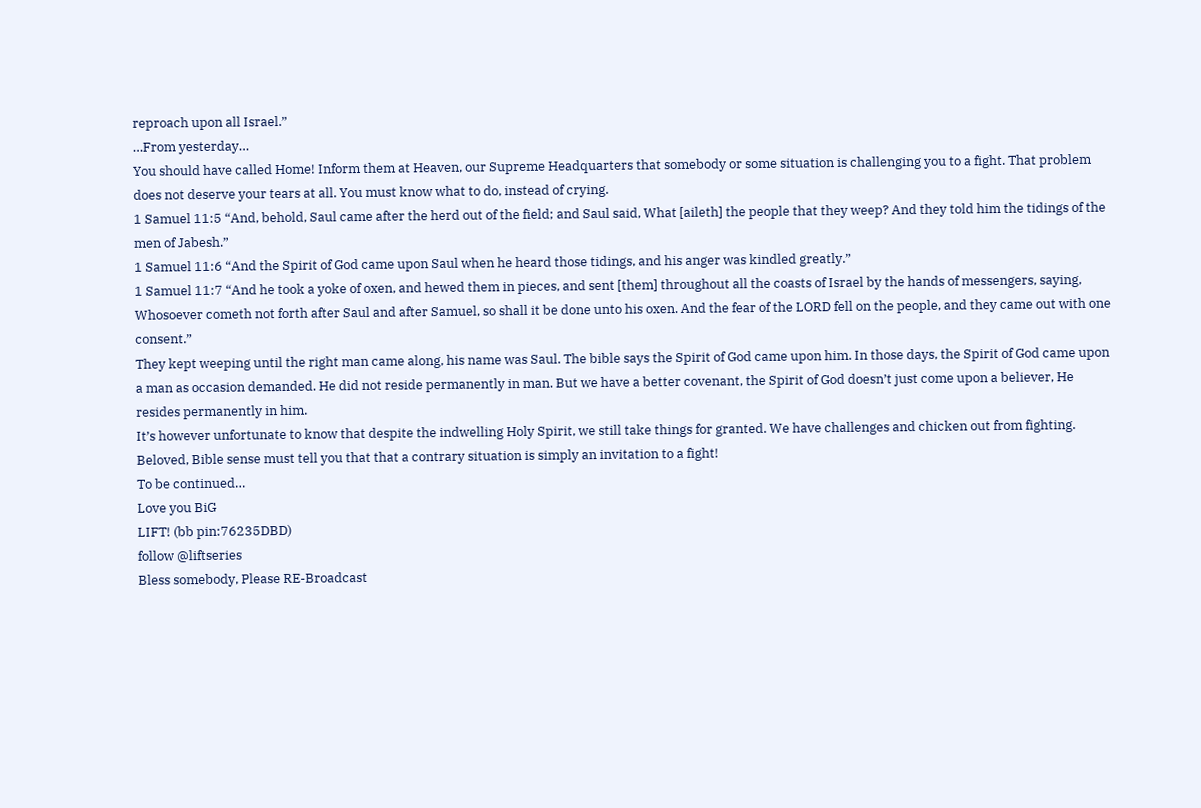reproach upon all Israel.”
…From yesterday…
You should have called Home! Inform them at Heaven, our Supreme Headquarters that somebody or some situation is challenging you to a fight. That problem does not deserve your tears at all. You must know what to do, instead of crying.
1 Samuel 11:5 “And, behold, Saul came after the herd out of the field; and Saul said, What [aileth] the people that they weep? And they told him the tidings of the men of Jabesh.”
1 Samuel 11:6 “And the Spirit of God came upon Saul when he heard those tidings, and his anger was kindled greatly.”
1 Samuel 11:7 “And he took a yoke of oxen, and hewed them in pieces, and sent [them] throughout all the coasts of Israel by the hands of messengers, saying, Whosoever cometh not forth after Saul and after Samuel, so shall it be done unto his oxen. And the fear of the LORD fell on the people, and they came out with one consent.”
They kept weeping until the right man came along, his name was Saul. The bible says the Spirit of God came upon him. In those days, the Spirit of God came upon a man as occasion demanded. He did not reside permanently in man. But we have a better covenant, the Spirit of God doesn’t just come upon a believer, He resides permanently in him.
It’s however unfortunate to know that despite the indwelling Holy Spirit, we still take things for granted. We have challenges and chicken out from fighting.
Beloved, Bible sense must tell you that that a contrary situation is simply an invitation to a fight!
To be continued…
Love you BiG
LIFT! (bb pin:76235DBD)
follow @liftseries
Bless somebody, Please RE-Broadcast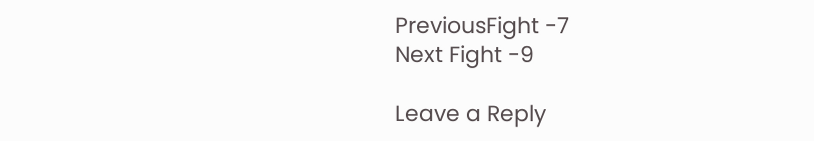PreviousFight -7
Next Fight -9

Leave a Reply